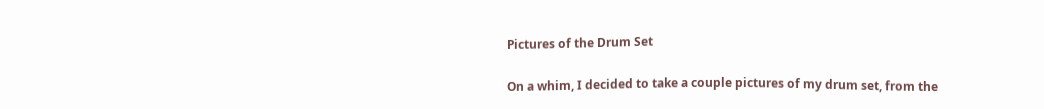Pictures of the Drum Set

On a whim, I decided to take a couple pictures of my drum set, from the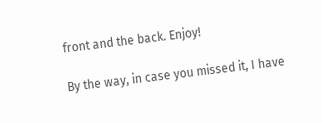front and the back. Enjoy!

By the way, in case you missed it, I have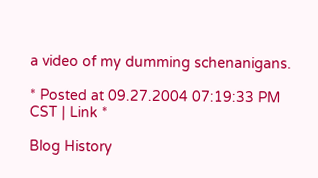a video of my dumming schenanigans.

* Posted at 09.27.2004 07:19:33 PM CST | Link *

Blog History